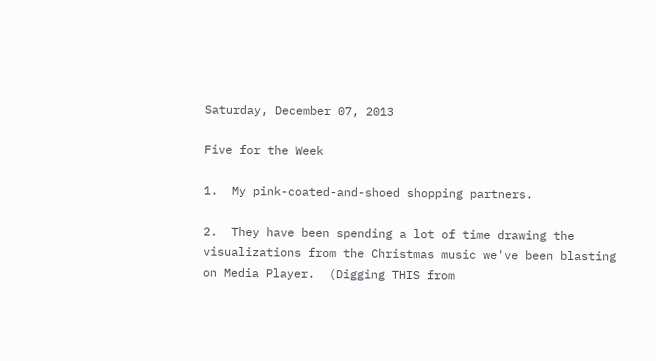Saturday, December 07, 2013

Five for the Week

1.  My pink-coated-and-shoed shopping partners.

2.  They have been spending a lot of time drawing the visualizations from the Christmas music we've been blasting on Media Player.  (Digging THIS from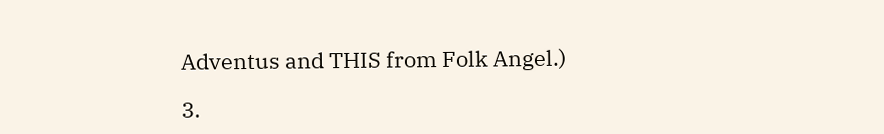Adventus and THIS from Folk Angel.)

3.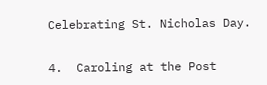Celebrating St. Nicholas Day.

4.  Caroling at the Post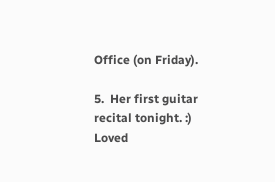Office (on Friday).

5.  Her first guitar recital tonight. :)  Loved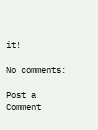it!

No comments:

Post a Comment